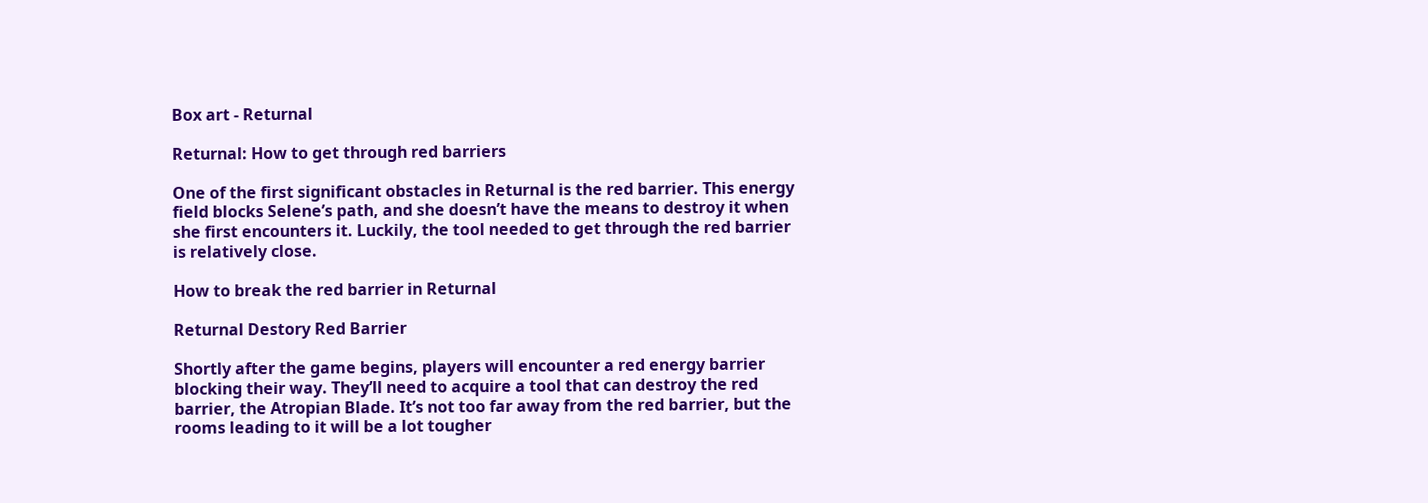Box art - Returnal

Returnal: How to get through red barriers

One of the first significant obstacles in Returnal is the red barrier. This energy field blocks Selene’s path, and she doesn’t have the means to destroy it when she first encounters it. Luckily, the tool needed to get through the red barrier is relatively close.

How to break the red barrier in Returnal

Returnal Destory Red Barrier

Shortly after the game begins, players will encounter a red energy barrier blocking their way. They’ll need to acquire a tool that can destroy the red barrier, the Atropian Blade. It’s not too far away from the red barrier, but the rooms leading to it will be a lot tougher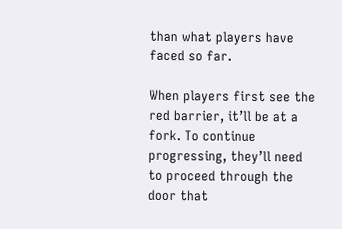than what players have faced so far.

When players first see the red barrier, it’ll be at a fork. To continue progressing, they’ll need to proceed through the door that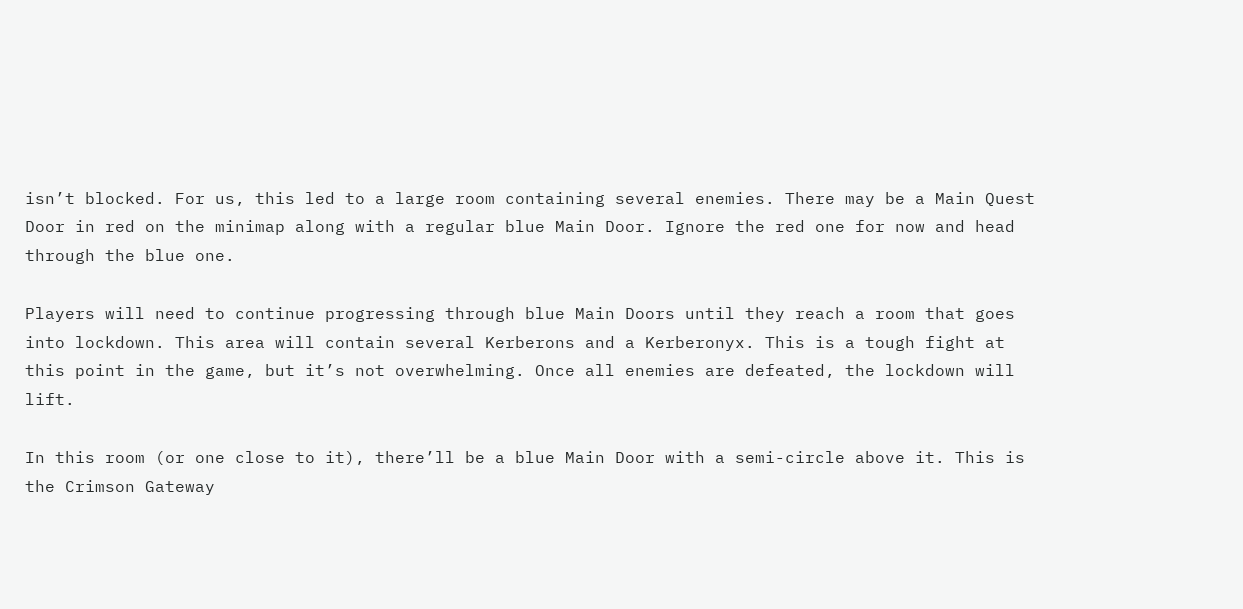isn’t blocked. For us, this led to a large room containing several enemies. There may be a Main Quest Door in red on the minimap along with a regular blue Main Door. Ignore the red one for now and head through the blue one.

Players will need to continue progressing through blue Main Doors until they reach a room that goes into lockdown. This area will contain several Kerberons and a Kerberonyx. This is a tough fight at this point in the game, but it’s not overwhelming. Once all enemies are defeated, the lockdown will lift.

In this room (or one close to it), there’ll be a blue Main Door with a semi-circle above it. This is the Crimson Gateway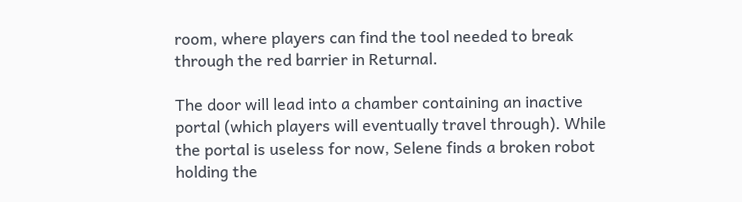room, where players can find the tool needed to break through the red barrier in Returnal.

The door will lead into a chamber containing an inactive portal (which players will eventually travel through). While the portal is useless for now, Selene finds a broken robot holding the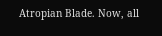Atropian Blade. Now, all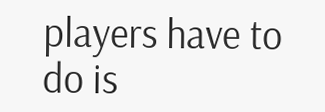players have to do is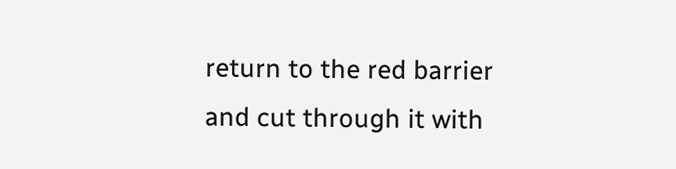return to the red barrier and cut through it with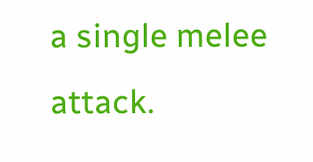a single melee attack.